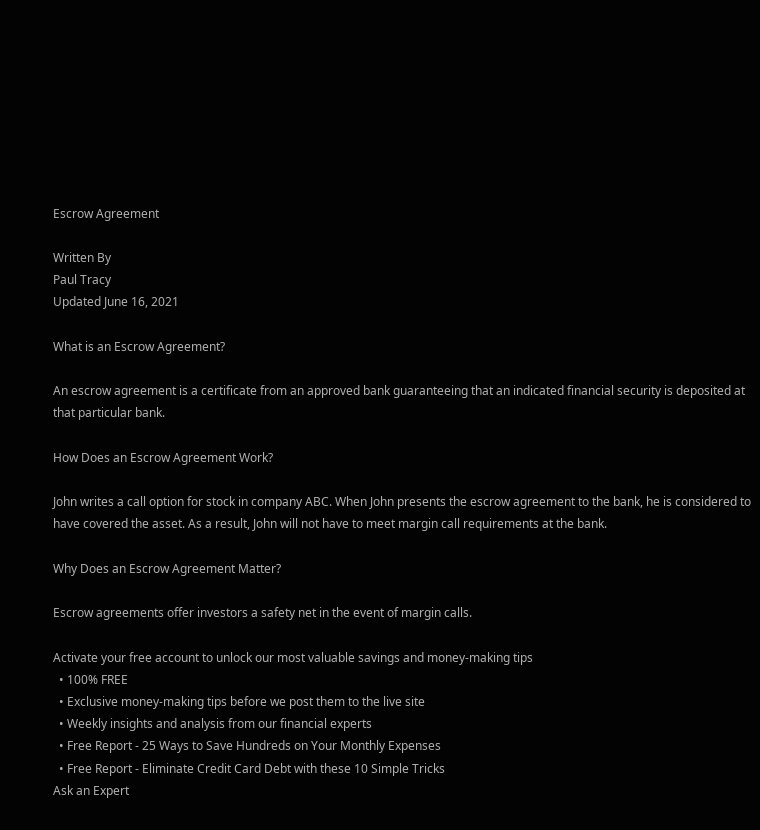Escrow Agreement

Written By
Paul Tracy
Updated June 16, 2021

What is an Escrow Agreement?

An escrow agreement is a certificate from an approved bank guaranteeing that an indicated financial security is deposited at that particular bank.

How Does an Escrow Agreement Work?

John writes a call option for stock in company ABC. When John presents the escrow agreement to the bank, he is considered to have covered the asset. As a result, John will not have to meet margin call requirements at the bank.

Why Does an Escrow Agreement Matter?

Escrow agreements offer investors a safety net in the event of margin calls.

Activate your free account to unlock our most valuable savings and money-making tips
  • 100% FREE
  • Exclusive money-making tips before we post them to the live site
  • Weekly insights and analysis from our financial experts
  • Free Report - 25 Ways to Save Hundreds on Your Monthly Expenses
  • Free Report - Eliminate Credit Card Debt with these 10 Simple Tricks
Ask an Expert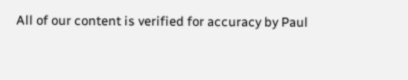All of our content is verified for accuracy by Paul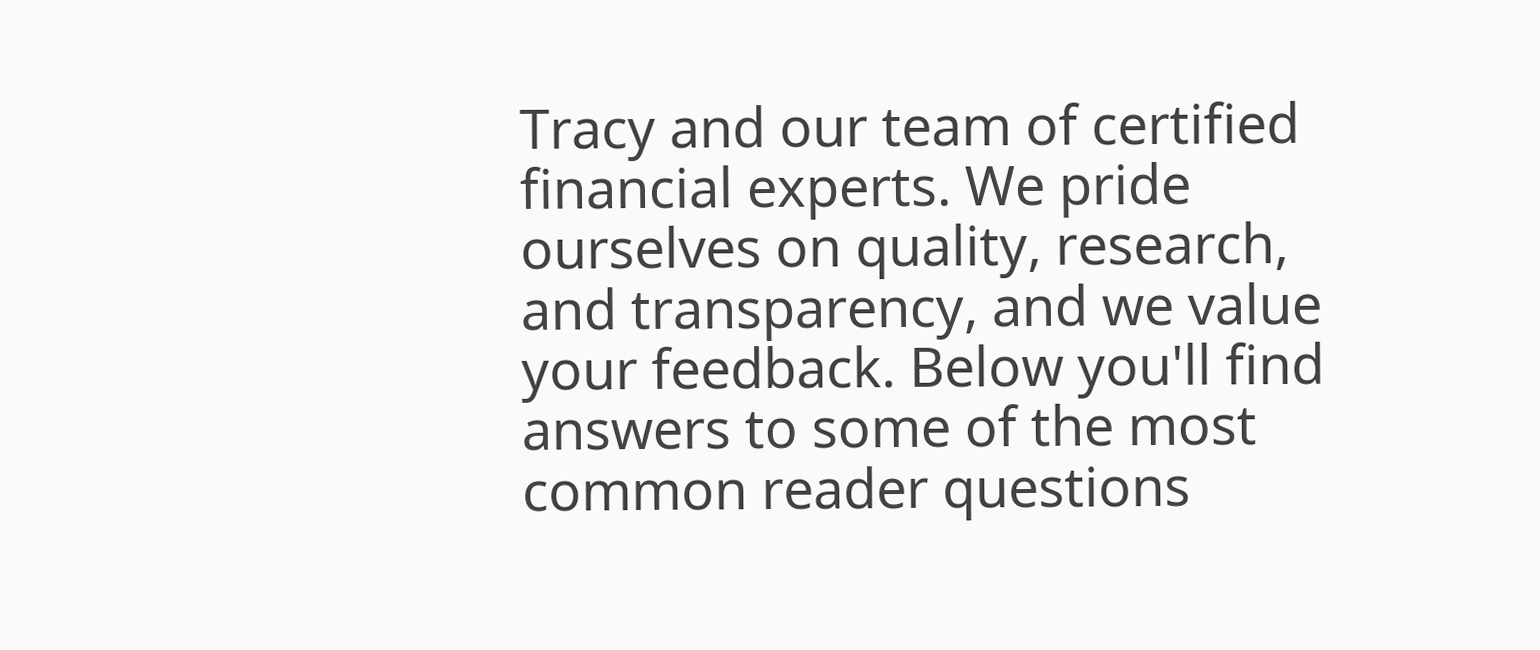Tracy and our team of certified financial experts. We pride ourselves on quality, research, and transparency, and we value your feedback. Below you'll find answers to some of the most common reader questions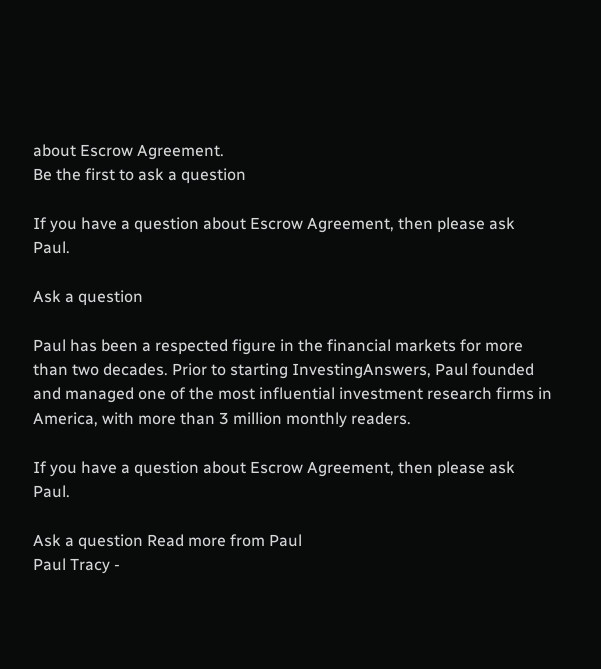about Escrow Agreement.
Be the first to ask a question

If you have a question about Escrow Agreement, then please ask Paul.

Ask a question

Paul has been a respected figure in the financial markets for more than two decades. Prior to starting InvestingAnswers, Paul founded and managed one of the most influential investment research firms in America, with more than 3 million monthly readers.

If you have a question about Escrow Agreement, then please ask Paul.

Ask a question Read more from Paul
Paul Tracy -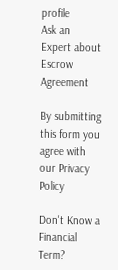profile
Ask an Expert about Escrow Agreement

By submitting this form you agree with our Privacy Policy

Don't Know a Financial Term?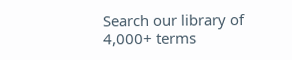Search our library of 4,000+ terms